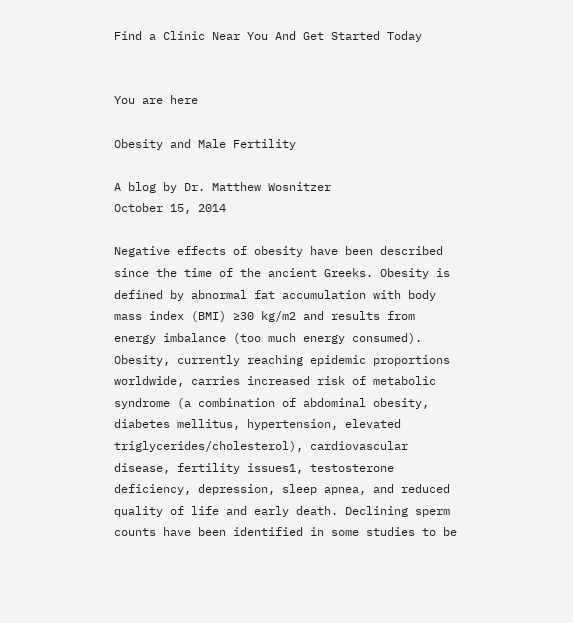Find a Clinic Near You And Get Started Today


You are here

Obesity and Male Fertility

A blog by Dr. Matthew Wosnitzer
October 15, 2014

Negative effects of obesity have been described since the time of the ancient Greeks. Obesity is defined by abnormal fat accumulation with body mass index (BMI) ≥30 kg/m2 and results from energy imbalance (too much energy consumed). Obesity, currently reaching epidemic proportions worldwide, carries increased risk of metabolic syndrome (a combination of abdominal obesity, diabetes mellitus, hypertension, elevated triglycerides/cholesterol), cardiovascular disease, fertility issues1, testosterone deficiency, depression, sleep apnea, and reduced quality of life and early death. Declining sperm counts have been identified in some studies to be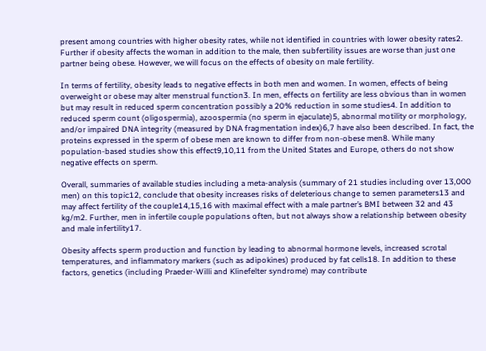present among countries with higher obesity rates, while not identified in countries with lower obesity rates2. Further if obesity affects the woman in addition to the male, then subfertility issues are worse than just one partner being obese. However, we will focus on the effects of obesity on male fertility.

In terms of fertility, obesity leads to negative effects in both men and women. In women, effects of being overweight or obese may alter menstrual function3. In men, effects on fertility are less obvious than in women but may result in reduced sperm concentration possibly a 20% reduction in some studies4. In addition to reduced sperm count (oligospermia), azoospermia (no sperm in ejaculate)5, abnormal motility or morphology, and/or impaired DNA integrity (measured by DNA fragmentation index)6,7 have also been described. In fact, the proteins expressed in the sperm of obese men are known to differ from non-obese men8. While many population-based studies show this effect9,10,11 from the United States and Europe, others do not show negative effects on sperm.

Overall, summaries of available studies including a meta-analysis (summary of 21 studies including over 13,000 men) on this topic12, conclude that obesity increases risks of deleterious change to semen parameters13 and may affect fertility of the couple14,15,16 with maximal effect with a male partner’s BMI between 32 and 43 kg/m2. Further, men in infertile couple populations often, but not always show a relationship between obesity and male infertility17.

Obesity affects sperm production and function by leading to abnormal hormone levels, increased scrotal temperatures, and inflammatory markers (such as adipokines) produced by fat cells18. In addition to these factors, genetics (including Praeder-Willi and Klinefelter syndrome) may contribute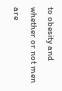to obesity and whether or not men are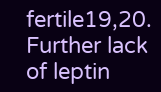fertile19,20. Further lack of leptin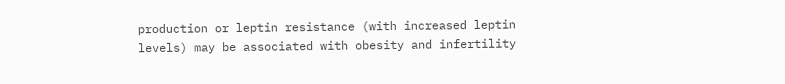production or leptin resistance (with increased leptin levels) may be associated with obesity and infertility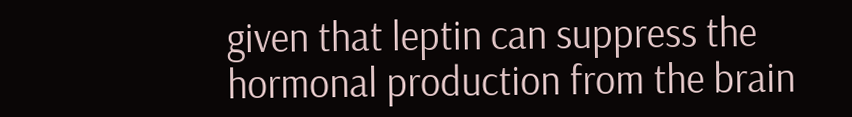given that leptin can suppress the hormonal production from the brain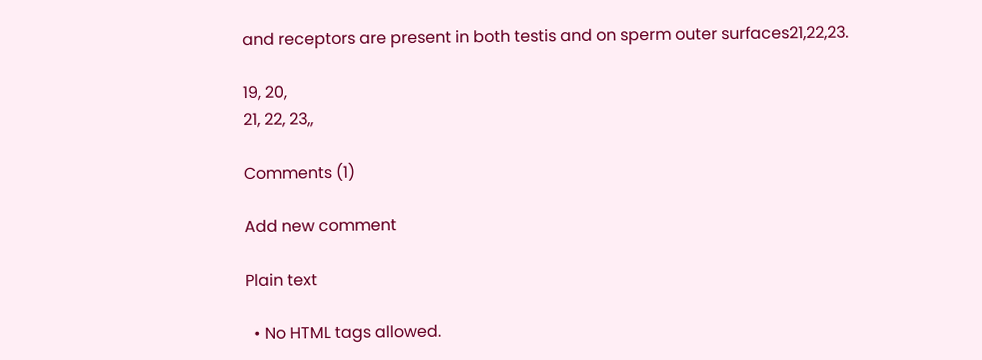and receptors are present in both testis and on sperm outer surfaces21,22,23.

19, 20,
21, 22, 23,,

Comments (1)

Add new comment

Plain text

  • No HTML tags allowed.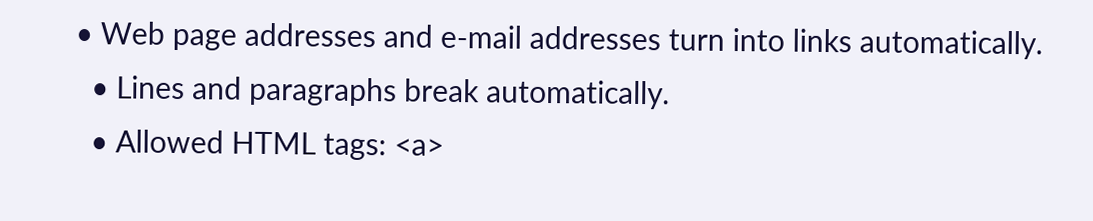• Web page addresses and e-mail addresses turn into links automatically.
  • Lines and paragraphs break automatically.
  • Allowed HTML tags: <a>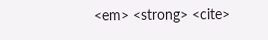<em> <strong> <cite>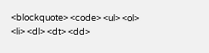<blockquote> <code> <ul> <ol> <li> <dl> <dt> <dd>